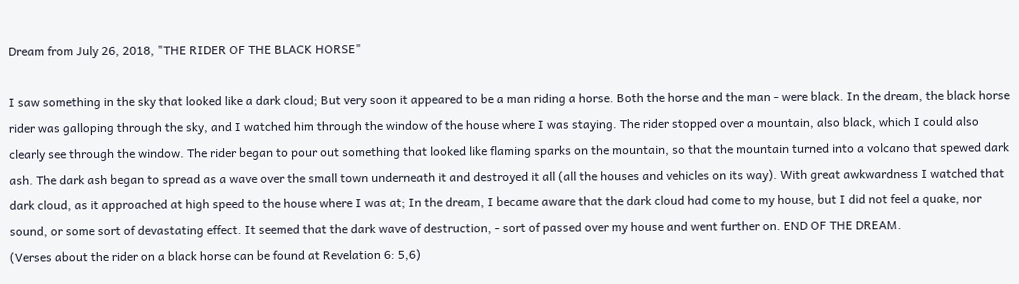Dream from July 26, 2018, "THE RIDER OF THE BLACK HORSE"

I saw something in the sky that looked like a dark cloud; But very soon it appeared to be a man riding a horse. Both the horse and the man - were black. In the dream, the black horse rider was galloping through the sky, and I watched him through the window of the house where I was staying. The rider stopped over a mountain, also black, which I could also clearly see through the window. The rider began to pour out something that looked like flaming sparks on the mountain, so that the mountain turned into a volcano that spewed dark ash. The dark ash began to spread as a wave over the small town underneath it and destroyed it all (all the houses and vehicles on its way). With great awkwardness I watched that dark cloud, as it approached at high speed to the house where I was at; In the dream, I became aware that the dark cloud had come to my house, but I did not feel a quake, nor sound, or some sort of devastating effect. It seemed that the dark wave of destruction, - sort of passed over my house and went further on. END OF THE DREAM.
(Verses about the rider on a black horse can be found at Revelation 6: 5,6)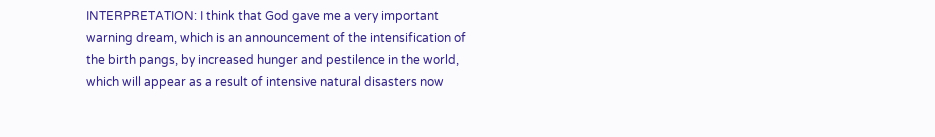INTERPRETATION: I think that God gave me a very important warning dream, which is an announcement of the intensification of the birth pangs, by increased hunger and pestilence in the world, which will appear as a result of intensive natural disasters now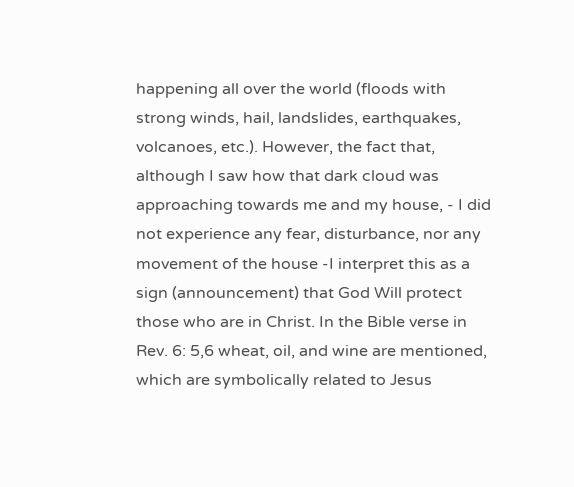happening all over the world (floods with strong winds, hail, landslides, earthquakes, volcanoes, etc.). However, the fact that, although I saw how that dark cloud was approaching towards me and my house, - I did not experience any fear, disturbance, nor any movement of the house -I interpret this as a sign (announcement) that God Will protect those who are in Christ. In the Bible verse in Rev. 6: 5,6 wheat, oil, and wine are mentioned, which are symbolically related to Jesus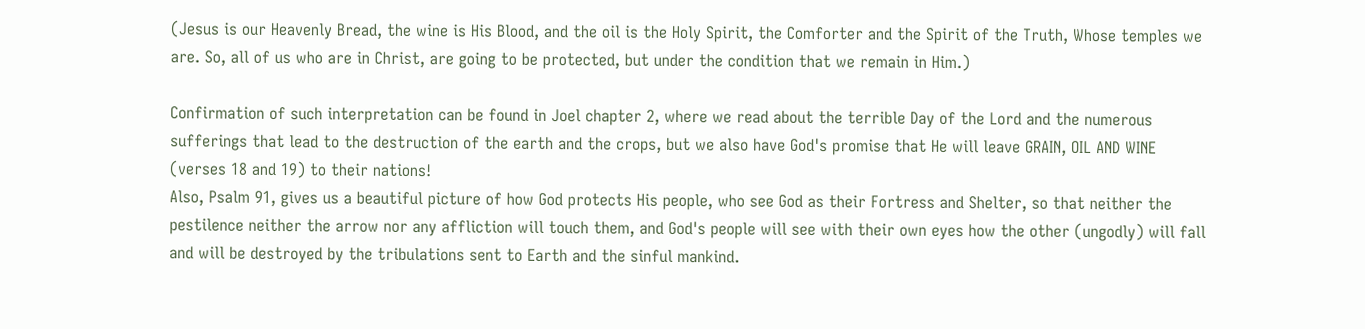(Jesus is our Heavenly Bread, the wine is His Blood, and the oil is the Holy Spirit, the Comforter and the Spirit of the Truth, Whose temples we are. So, all of us who are in Christ, are going to be protected, but under the condition that we remain in Him.)

Confirmation of such interpretation can be found in Joel chapter 2, where we read about the terrible Day of the Lord and the numerous sufferings that lead to the destruction of the earth and the crops, but we also have God's promise that He will leave GRAIN, OIL AND WINE (verses 18 and 19) to their nations!
Also, Psalm 91, gives us a beautiful picture of how God protects His people, who see God as their Fortress and Shelter, so that neither the pestilence neither the arrow nor any affliction will touch them, and God's people will see with their own eyes how the other (ungodly) will fall and will be destroyed by the tribulations sent to Earth and the sinful mankind.